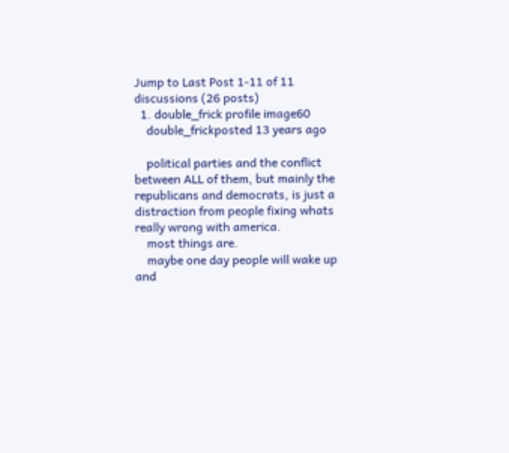Jump to Last Post 1-11 of 11 discussions (26 posts)
  1. double_frick profile image60
    double_frickposted 13 years ago

    political parties and the conflict between ALL of them, but mainly the republicans and democrats, is just a distraction from people fixing whats really wrong with america.
    most things are.
    maybe one day people will wake up and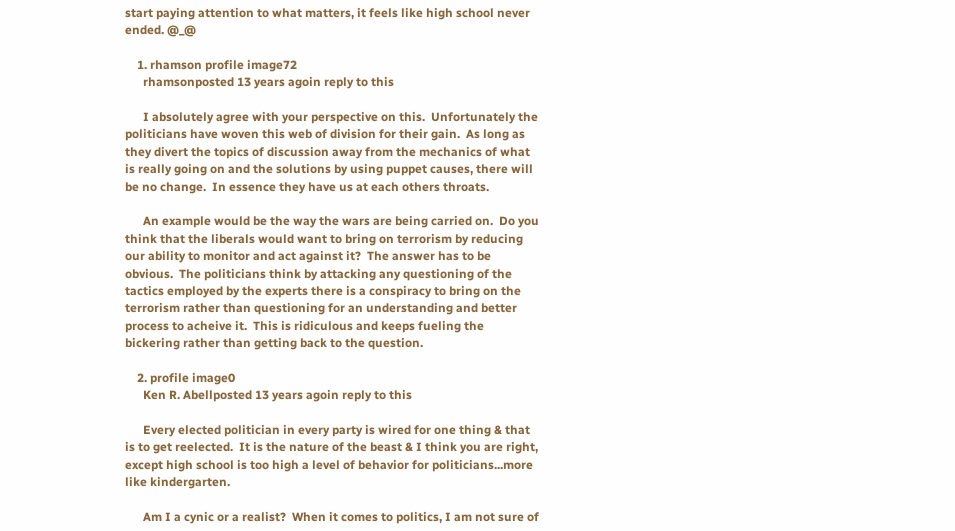start paying attention to what matters, it feels like high school never ended. @_@

    1. rhamson profile image72
      rhamsonposted 13 years agoin reply to this

      I absolutely agree with your perspective on this.  Unfortunately the politicians have woven this web of division for their gain.  As long as they divert the topics of discussion away from the mechanics of what is really going on and the solutions by using puppet causes, there will be no change.  In essence they have us at each others throats.

      An example would be the way the wars are being carried on.  Do you think that the liberals would want to bring on terrorism by reducing our ability to monitor and act against it?  The answer has to be obvious.  The politicians think by attacking any questioning of the tactics employed by the experts there is a conspiracy to bring on the terrorism rather than questioning for an understanding and better process to acheive it.  This is ridiculous and keeps fueling the bickering rather than getting back to the question.

    2. profile image0
      Ken R. Abellposted 13 years agoin reply to this

      Every elected politician in every party is wired for one thing & that is to get reelected.  It is the nature of the beast & I think you are right, except high school is too high a level of behavior for politicians...more like kindergarten.

      Am I a cynic or a realist?  When it comes to politics, I am not sure of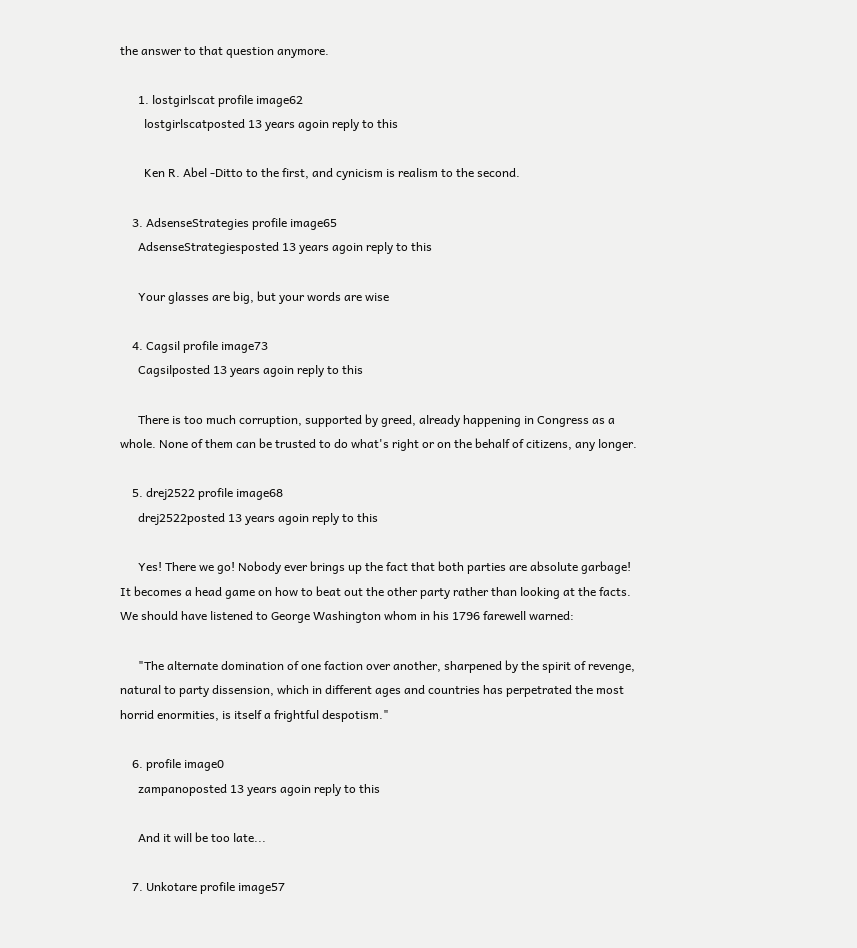the answer to that question anymore.

      1. lostgirlscat profile image62
        lostgirlscatposted 13 years agoin reply to this

        Ken R. Abel -Ditto to the first, and cynicism is realism to the second.

    3. AdsenseStrategies profile image65
      AdsenseStrategiesposted 13 years agoin reply to this

      Your glasses are big, but your words are wise

    4. Cagsil profile image73
      Cagsilposted 13 years agoin reply to this

      There is too much corruption, supported by greed, already happening in Congress as a whole. None of them can be trusted to do what's right or on the behalf of citizens, any longer.

    5. drej2522 profile image68
      drej2522posted 13 years agoin reply to this

      Yes! There we go! Nobody ever brings up the fact that both parties are absolute garbage! It becomes a head game on how to beat out the other party rather than looking at the facts. We should have listened to George Washington whom in his 1796 farewell warned:

      "The alternate domination of one faction over another, sharpened by the spirit of revenge, natural to party dissension, which in different ages and countries has perpetrated the most horrid enormities, is itself a frightful despotism."

    6. profile image0
      zampanoposted 13 years agoin reply to this

      And it will be too late...

    7. Unkotare profile image57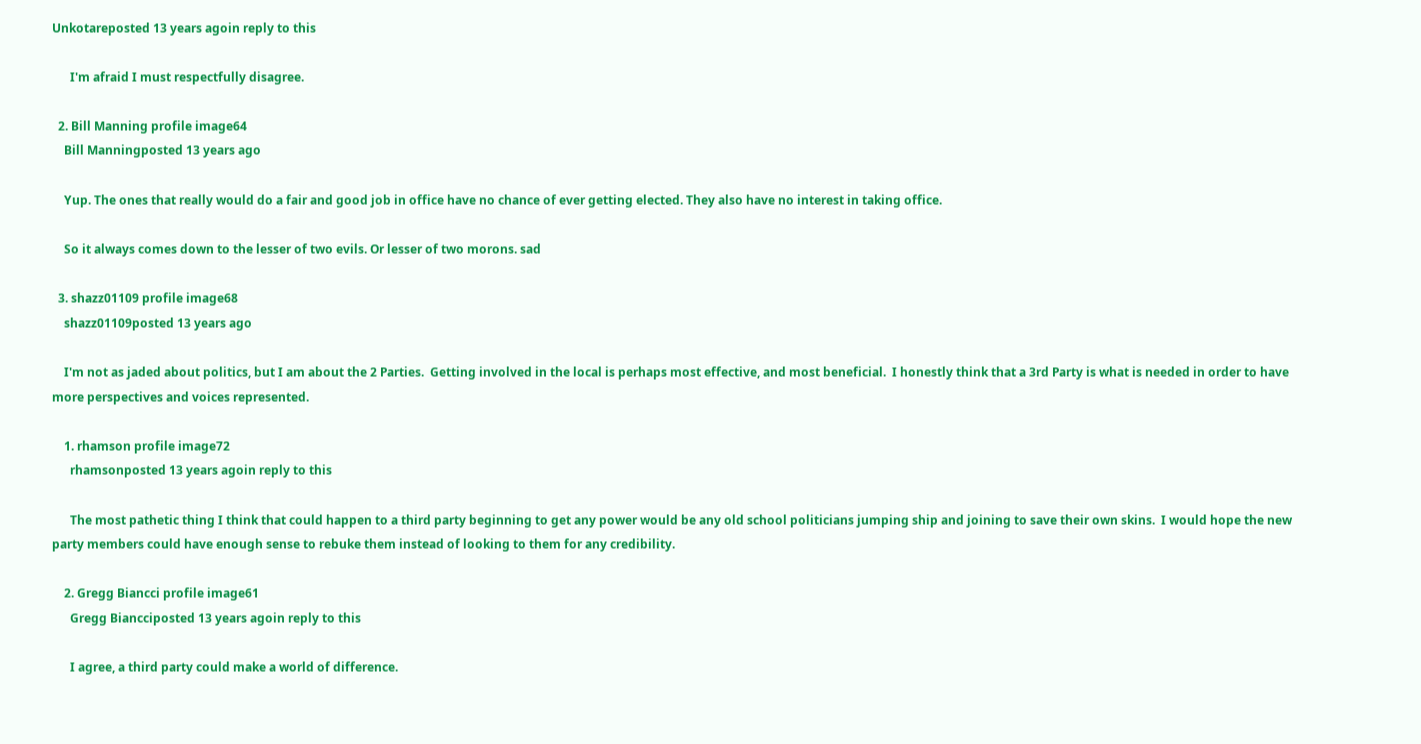Unkotareposted 13 years agoin reply to this

      I'm afraid I must respectfully disagree.

  2. Bill Manning profile image64
    Bill Manningposted 13 years ago

    Yup. The ones that really would do a fair and good job in office have no chance of ever getting elected. They also have no interest in taking office.

    So it always comes down to the lesser of two evils. Or lesser of two morons. sad

  3. shazz01109 profile image68
    shazz01109posted 13 years ago

    I'm not as jaded about politics, but I am about the 2 Parties.  Getting involved in the local is perhaps most effective, and most beneficial.  I honestly think that a 3rd Party is what is needed in order to have more perspectives and voices represented.

    1. rhamson profile image72
      rhamsonposted 13 years agoin reply to this

      The most pathetic thing I think that could happen to a third party beginning to get any power would be any old school politicians jumping ship and joining to save their own skins.  I would hope the new party members could have enough sense to rebuke them instead of looking to them for any credibility.

    2. Gregg Biancci profile image61
      Gregg Biancciposted 13 years agoin reply to this

      I agree, a third party could make a world of difference.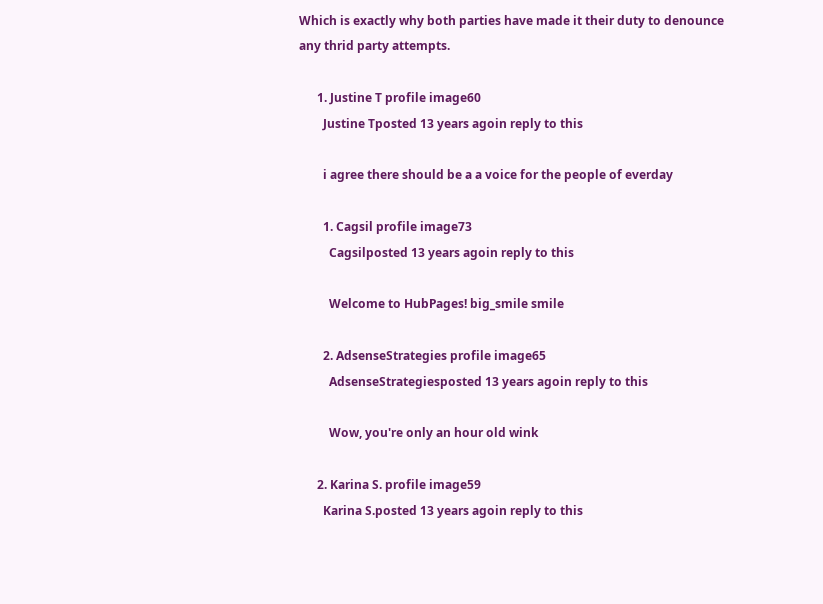Which is exactly why both parties have made it their duty to denounce any thrid party attempts.

      1. Justine T profile image60
        Justine Tposted 13 years agoin reply to this

        i agree there should be a a voice for the people of everday

        1. Cagsil profile image73
          Cagsilposted 13 years agoin reply to this

          Welcome to HubPages! big_smile smile

        2. AdsenseStrategies profile image65
          AdsenseStrategiesposted 13 years agoin reply to this

          Wow, you're only an hour old wink

      2. Karina S. profile image59
        Karina S.posted 13 years agoin reply to this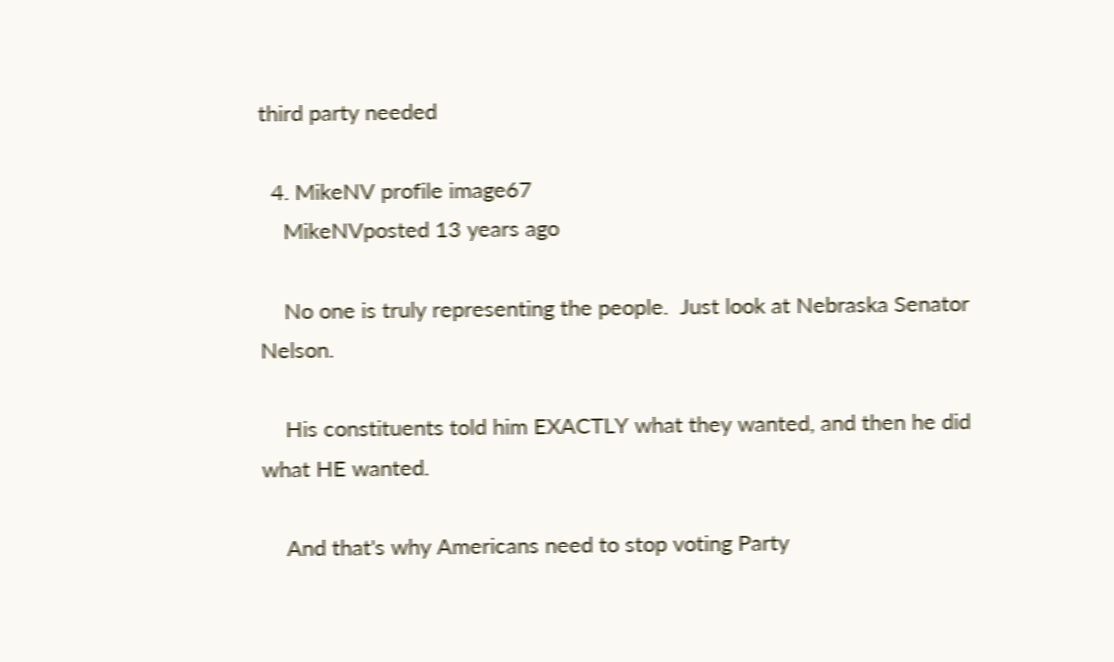third party needed

  4. MikeNV profile image67
    MikeNVposted 13 years ago

    No one is truly representing the people.  Just look at Nebraska Senator Nelson.

    His constituents told him EXACTLY what they wanted, and then he did what HE wanted.

    And that's why Americans need to stop voting Party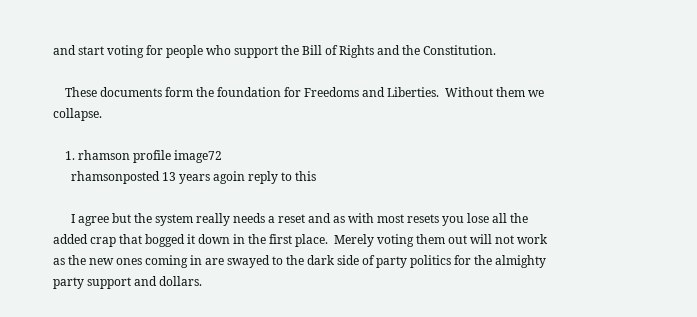and start voting for people who support the Bill of Rights and the Constitution.

    These documents form the foundation for Freedoms and Liberties.  Without them we collapse.

    1. rhamson profile image72
      rhamsonposted 13 years agoin reply to this

      I agree but the system really needs a reset and as with most resets you lose all the added crap that bogged it down in the first place.  Merely voting them out will not work as the new ones coming in are swayed to the dark side of party politics for the almighty party support and dollars.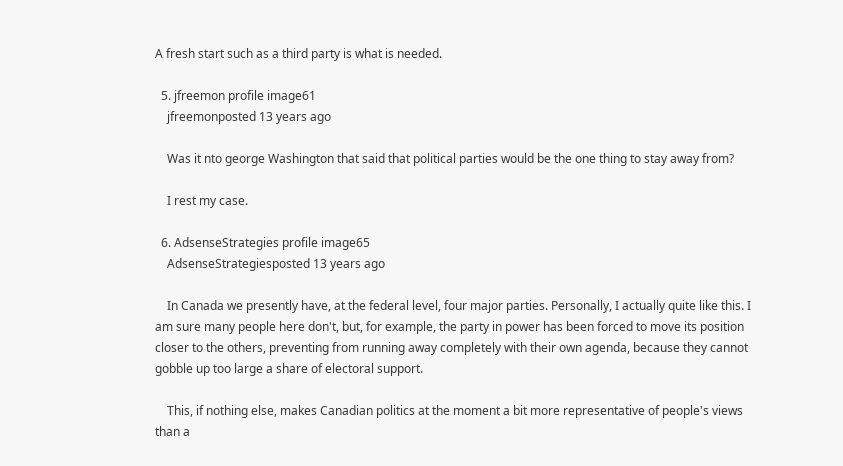A fresh start such as a third party is what is needed.

  5. jfreemon profile image61
    jfreemonposted 13 years ago

    Was it nto george Washington that said that political parties would be the one thing to stay away from?

    I rest my case.

  6. AdsenseStrategies profile image65
    AdsenseStrategiesposted 13 years ago

    In Canada we presently have, at the federal level, four major parties. Personally, I actually quite like this. I am sure many people here don't, but, for example, the party in power has been forced to move its position closer to the others, preventing from running away completely with their own agenda, because they cannot gobble up too large a share of electoral support.

    This, if nothing else, makes Canadian politics at the moment a bit more representative of people's views than a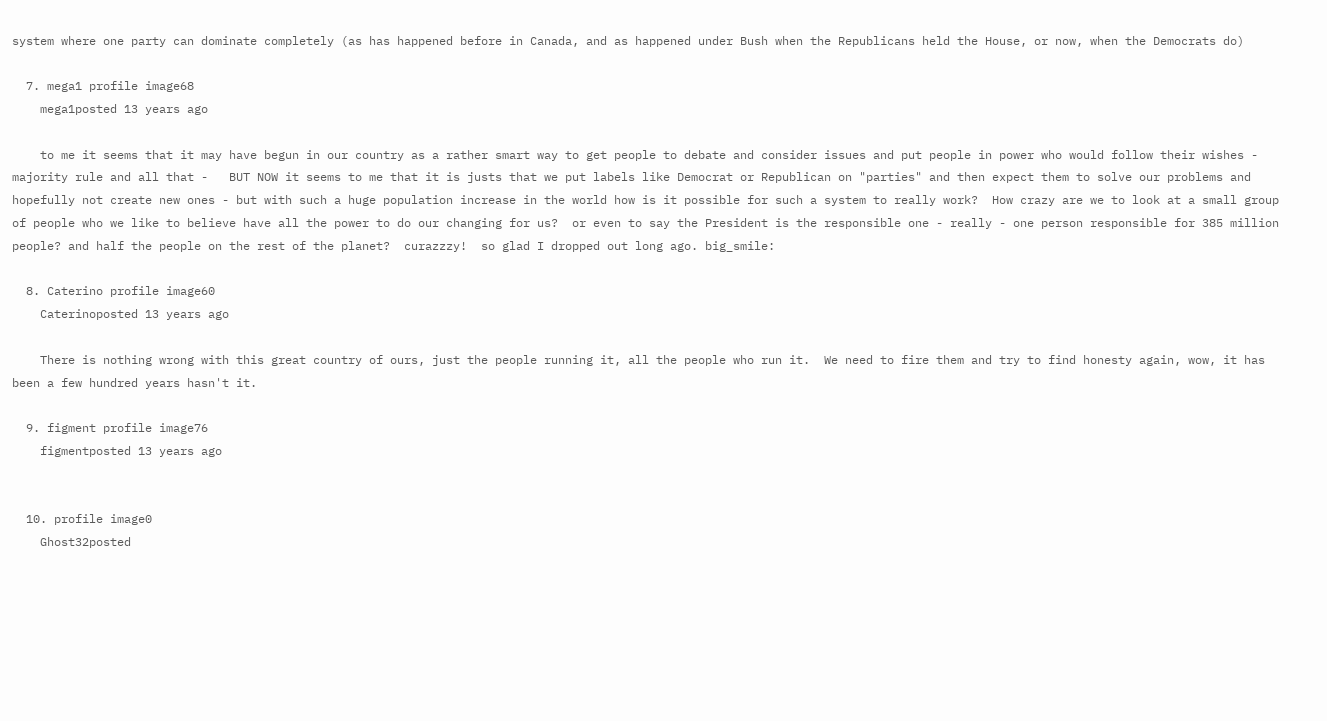system where one party can dominate completely (as has happened before in Canada, and as happened under Bush when the Republicans held the House, or now, when the Democrats do)

  7. mega1 profile image68
    mega1posted 13 years ago

    to me it seems that it may have begun in our country as a rather smart way to get people to debate and consider issues and put people in power who would follow their wishes - majority rule and all that -   BUT NOW it seems to me that it is justs that we put labels like Democrat or Republican on "parties" and then expect them to solve our problems and hopefully not create new ones - but with such a huge population increase in the world how is it possible for such a system to really work?  How crazy are we to look at a small group of people who we like to believe have all the power to do our changing for us?  or even to say the President is the responsible one - really - one person responsible for 385 million people? and half the people on the rest of the planet?  curazzzy!  so glad I dropped out long ago. big_smile:

  8. Caterino profile image60
    Caterinoposted 13 years ago

    There is nothing wrong with this great country of ours, just the people running it, all the people who run it.  We need to fire them and try to find honesty again, wow, it has been a few hundred years hasn't it.

  9. figment profile image76
    figmentposted 13 years ago


  10. profile image0
    Ghost32posted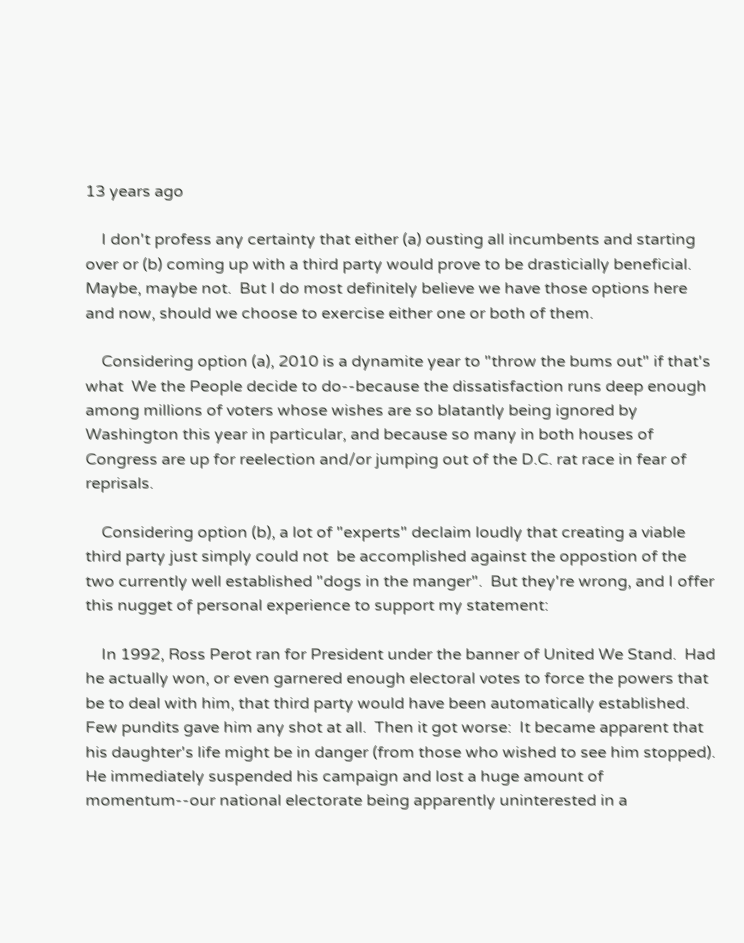13 years ago

    I don't profess any certainty that either (a) ousting all incumbents and starting over or (b) coming up with a third party would prove to be drasticially beneficial.  Maybe, maybe not.  But I do most definitely believe we have those options here and now, should we choose to exercise either one or both of them.

    Considering option (a), 2010 is a dynamite year to "throw the bums out" if that's what  We the People decide to do--because the dissatisfaction runs deep enough among millions of voters whose wishes are so blatantly being ignored by Washington this year in particular, and because so many in both houses of Congress are up for reelection and/or jumping out of the D.C. rat race in fear of reprisals.

    Considering option (b), a lot of "experts" declaim loudly that creating a viable third party just simply could not  be accomplished against the oppostion of the two currently well established "dogs in the manger".  But they're wrong, and I offer this nugget of personal experience to support my statement:

    In 1992, Ross Perot ran for President under the banner of United We Stand.  Had he actually won, or even garnered enough electoral votes to force the powers that be to deal with him, that third party would have been automatically established.  Few pundits gave him any shot at all.  Then it got worse:  It became apparent that his daughter's life might be in danger (from those who wished to see him stopped).  He immediately suspended his campaign and lost a huge amount of momentum--our national electorate being apparently uninterested in a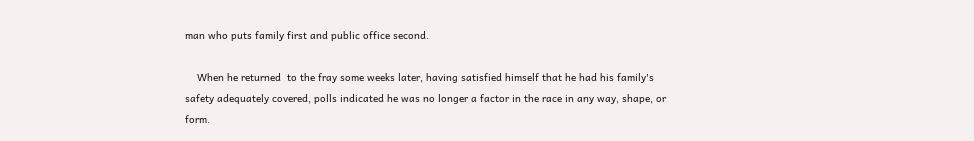man who puts family first and public office second.

    When he returned  to the fray some weeks later, having satisfied himself that he had his family's safety adequately covered, polls indicated he was no longer a factor in the race in any way, shape, or form.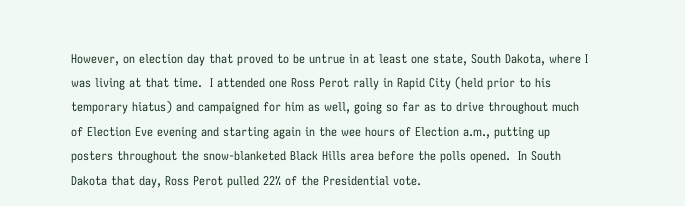However, on election day that proved to be untrue in at least one state, South Dakota, where I was living at that time.  I attended one Ross Perot rally in Rapid City (held prior to his temporary hiatus) and campaigned for him as well, going so far as to drive throughout much of Election Eve evening and starting again in the wee hours of Election a.m., putting up posters throughout the snow-blanketed Black Hills area before the polls opened.  In South Dakota that day, Ross Perot pulled 22% of the Presidential vote.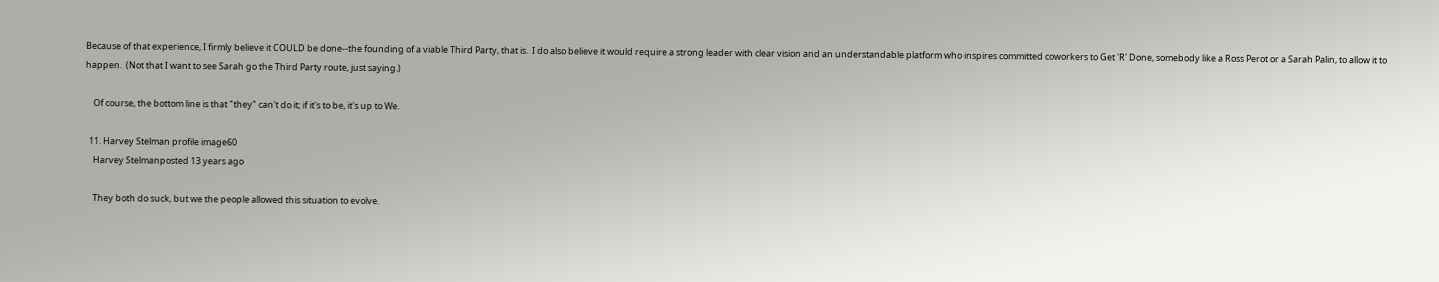Because of that experience, I firmly believe it COULD be done--the founding of a viable Third Party, that is.  I do also believe it would require a strong leader with clear vision and an understandable platform who inspires committed coworkers to Get 'R' Done, somebody like a Ross Perot or a Sarah Palin, to allow it to happen.  (Not that I want to see Sarah go the Third Party route, just saying.)

    Of course, the bottom line is that "they" can't do it; if it's to be, it's up to We.

  11. Harvey Stelman profile image60
    Harvey Stelmanposted 13 years ago

    They both do suck, but we the people allowed this situation to evolve.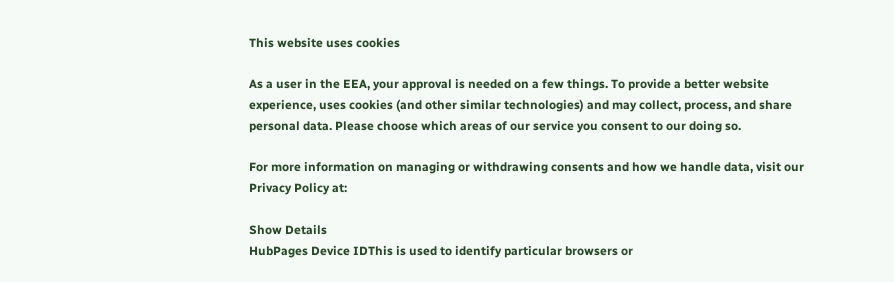This website uses cookies

As a user in the EEA, your approval is needed on a few things. To provide a better website experience, uses cookies (and other similar technologies) and may collect, process, and share personal data. Please choose which areas of our service you consent to our doing so.

For more information on managing or withdrawing consents and how we handle data, visit our Privacy Policy at:

Show Details
HubPages Device IDThis is used to identify particular browsers or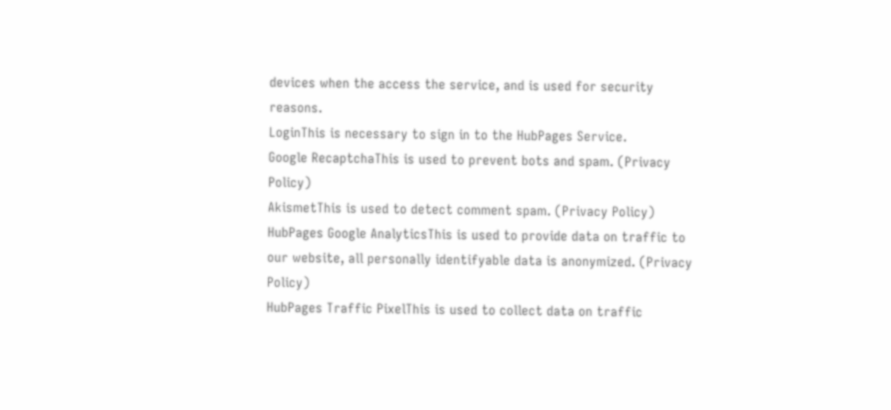devices when the access the service, and is used for security reasons.
LoginThis is necessary to sign in to the HubPages Service.
Google RecaptchaThis is used to prevent bots and spam. (Privacy Policy)
AkismetThis is used to detect comment spam. (Privacy Policy)
HubPages Google AnalyticsThis is used to provide data on traffic to our website, all personally identifyable data is anonymized. (Privacy Policy)
HubPages Traffic PixelThis is used to collect data on traffic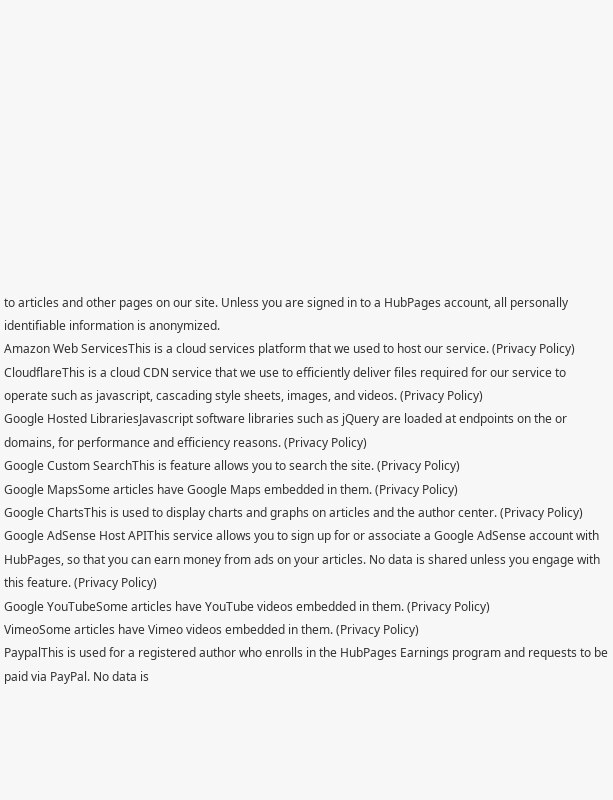to articles and other pages on our site. Unless you are signed in to a HubPages account, all personally identifiable information is anonymized.
Amazon Web ServicesThis is a cloud services platform that we used to host our service. (Privacy Policy)
CloudflareThis is a cloud CDN service that we use to efficiently deliver files required for our service to operate such as javascript, cascading style sheets, images, and videos. (Privacy Policy)
Google Hosted LibrariesJavascript software libraries such as jQuery are loaded at endpoints on the or domains, for performance and efficiency reasons. (Privacy Policy)
Google Custom SearchThis is feature allows you to search the site. (Privacy Policy)
Google MapsSome articles have Google Maps embedded in them. (Privacy Policy)
Google ChartsThis is used to display charts and graphs on articles and the author center. (Privacy Policy)
Google AdSense Host APIThis service allows you to sign up for or associate a Google AdSense account with HubPages, so that you can earn money from ads on your articles. No data is shared unless you engage with this feature. (Privacy Policy)
Google YouTubeSome articles have YouTube videos embedded in them. (Privacy Policy)
VimeoSome articles have Vimeo videos embedded in them. (Privacy Policy)
PaypalThis is used for a registered author who enrolls in the HubPages Earnings program and requests to be paid via PayPal. No data is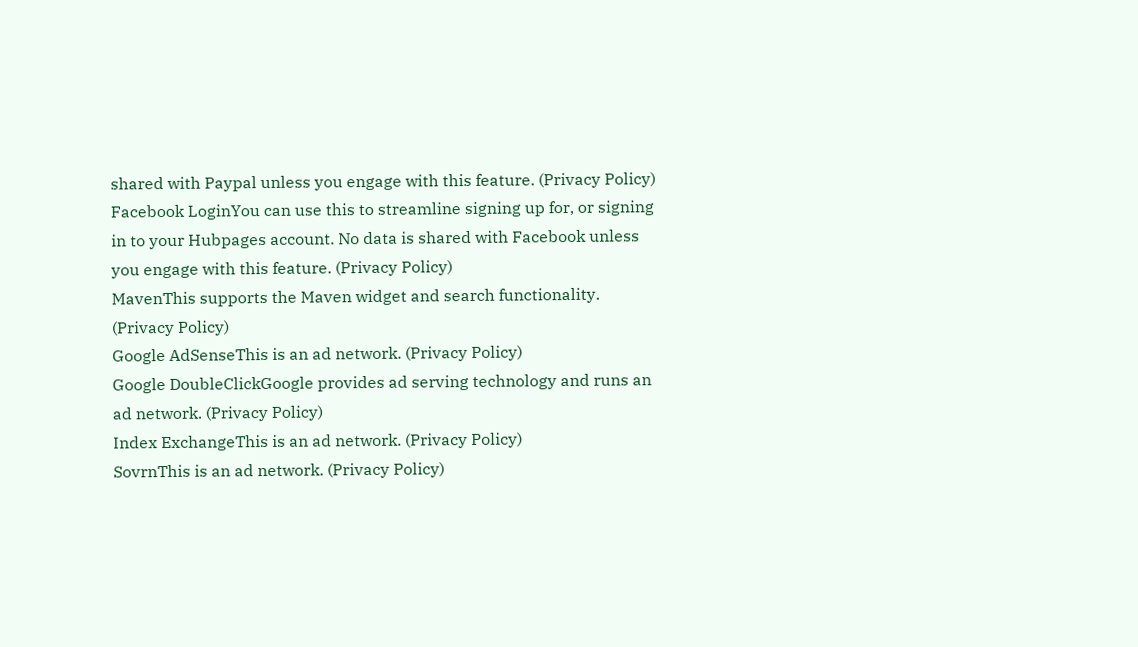shared with Paypal unless you engage with this feature. (Privacy Policy)
Facebook LoginYou can use this to streamline signing up for, or signing in to your Hubpages account. No data is shared with Facebook unless you engage with this feature. (Privacy Policy)
MavenThis supports the Maven widget and search functionality. (Privacy Policy)
Google AdSenseThis is an ad network. (Privacy Policy)
Google DoubleClickGoogle provides ad serving technology and runs an ad network. (Privacy Policy)
Index ExchangeThis is an ad network. (Privacy Policy)
SovrnThis is an ad network. (Privacy Policy)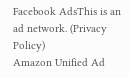Facebook AdsThis is an ad network. (Privacy Policy)
Amazon Unified Ad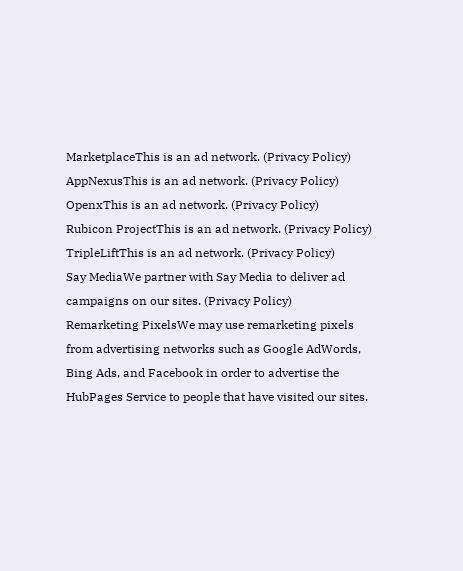MarketplaceThis is an ad network. (Privacy Policy)
AppNexusThis is an ad network. (Privacy Policy)
OpenxThis is an ad network. (Privacy Policy)
Rubicon ProjectThis is an ad network. (Privacy Policy)
TripleLiftThis is an ad network. (Privacy Policy)
Say MediaWe partner with Say Media to deliver ad campaigns on our sites. (Privacy Policy)
Remarketing PixelsWe may use remarketing pixels from advertising networks such as Google AdWords, Bing Ads, and Facebook in order to advertise the HubPages Service to people that have visited our sites.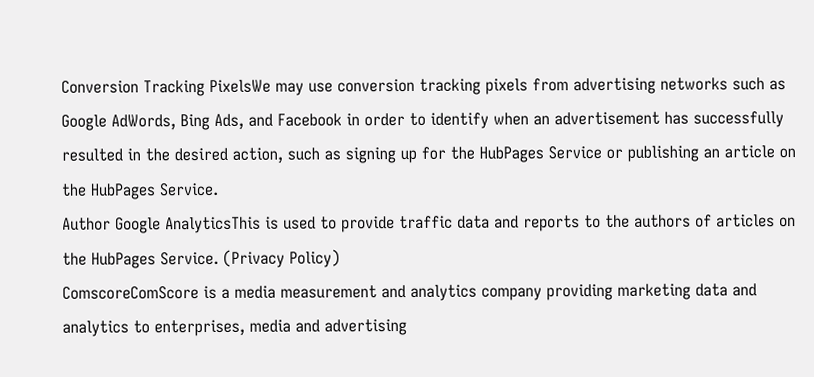Conversion Tracking PixelsWe may use conversion tracking pixels from advertising networks such as Google AdWords, Bing Ads, and Facebook in order to identify when an advertisement has successfully resulted in the desired action, such as signing up for the HubPages Service or publishing an article on the HubPages Service.
Author Google AnalyticsThis is used to provide traffic data and reports to the authors of articles on the HubPages Service. (Privacy Policy)
ComscoreComScore is a media measurement and analytics company providing marketing data and analytics to enterprises, media and advertising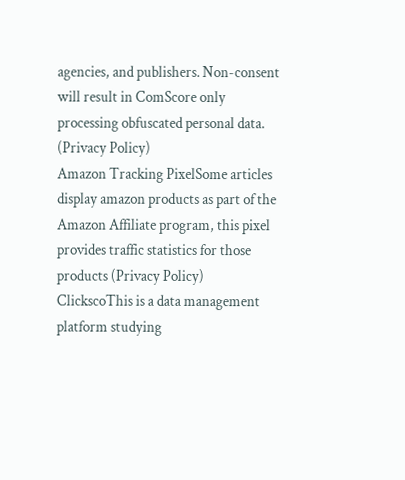agencies, and publishers. Non-consent will result in ComScore only processing obfuscated personal data. (Privacy Policy)
Amazon Tracking PixelSome articles display amazon products as part of the Amazon Affiliate program, this pixel provides traffic statistics for those products (Privacy Policy)
ClickscoThis is a data management platform studying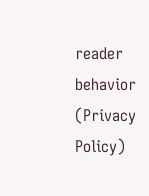reader behavior (Privacy Policy)